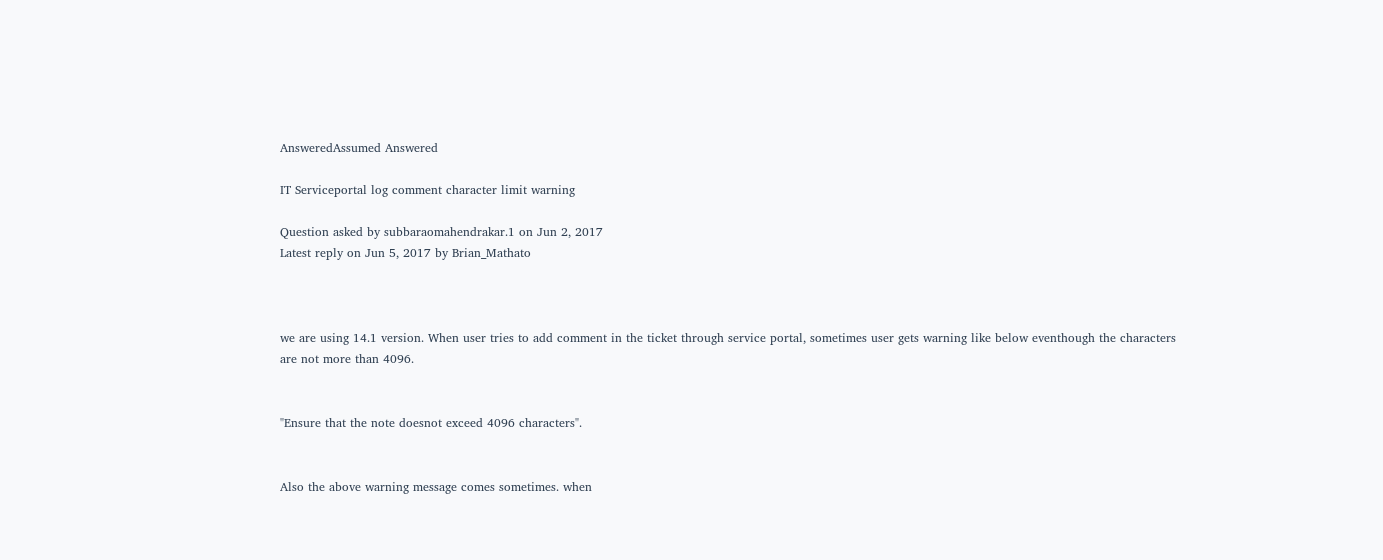AnsweredAssumed Answered

IT Serviceportal log comment character limit warning

Question asked by subbaraomahendrakar.1 on Jun 2, 2017
Latest reply on Jun 5, 2017 by Brian_Mathato



we are using 14.1 version. When user tries to add comment in the ticket through service portal, sometimes user gets warning like below eventhough the characters are not more than 4096.


"Ensure that the note doesnot exceed 4096 characters".


Also the above warning message comes sometimes. when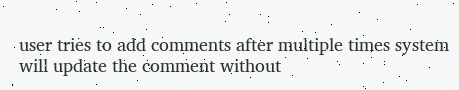user tries to add comments after multiple times system will update the comment without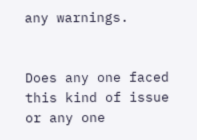any warnings.


Does any one faced this kind of issue or any one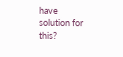have solution for this?